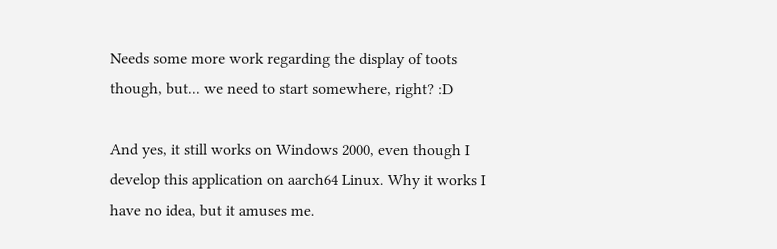Needs some more work regarding the display of toots though, but... we need to start somewhere, right? :D

And yes, it still works on Windows 2000, even though I develop this application on aarch64 Linux. Why it works I have no idea, but it amuses me.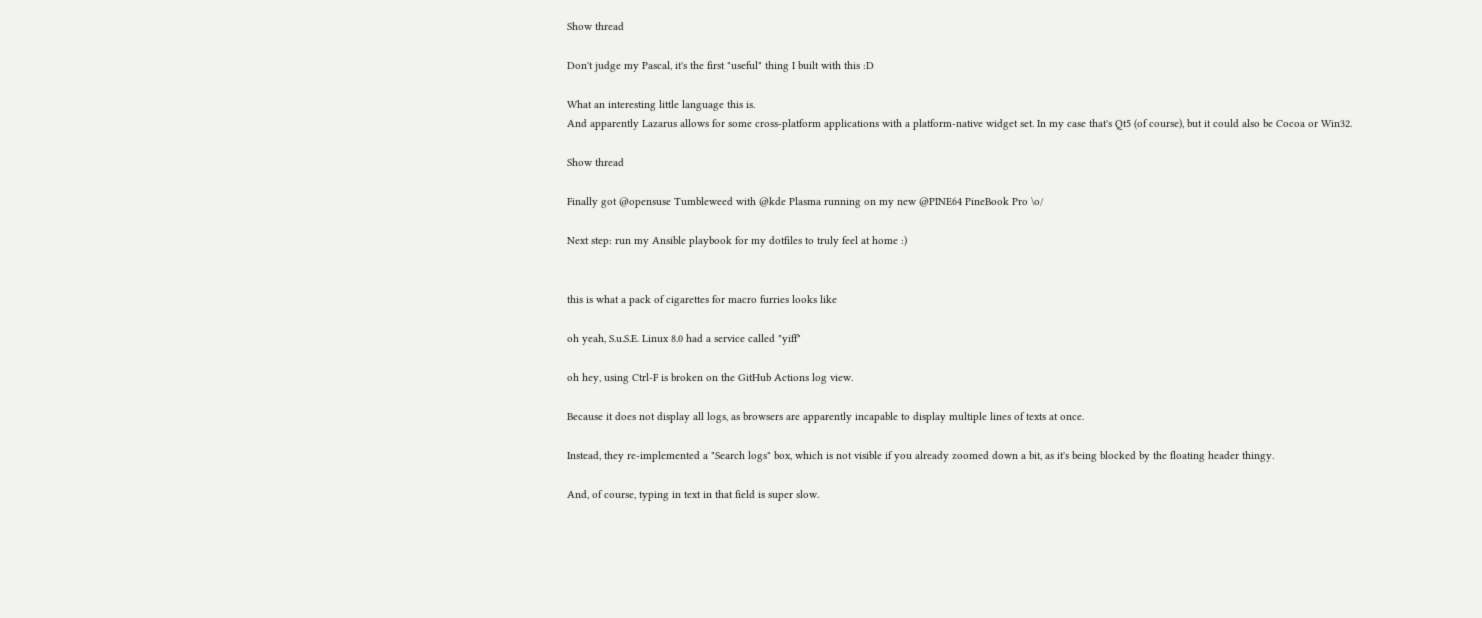Show thread

Don't judge my Pascal, it's the first "useful" thing I built with this :D

What an interesting little language this is.
And apparently Lazarus allows for some cross-platform applications with a platform-native widget set. In my case that's Qt5 (of course), but it could also be Cocoa or Win32.

Show thread

Finally got @opensuse Tumbleweed with @kde Plasma running on my new @PINE64 PineBook Pro \o/

Next step: run my Ansible playbook for my dotfiles to truly feel at home :)


this is what a pack of cigarettes for macro furries looks like

oh yeah, S.u.S.E. Linux 8.0 had a service called "yiff"

oh hey, using Ctrl-F is broken on the GitHub Actions log view.

Because it does not display all logs, as browsers are apparently incapable to display multiple lines of texts at once.

Instead, they re-implemented a "Search logs" box, which is not visible if you already zoomed down a bit, as it's being blocked by the floating header thingy.

And, of course, typing in text in that field is super slow.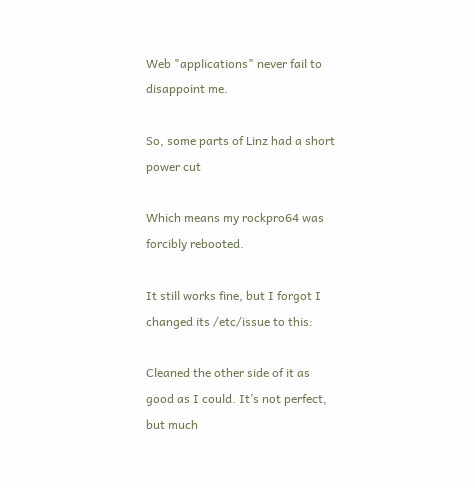Web "applications" never fail to disappoint me.

So, some parts of Linz had a short power cut

Which means my rockpro64 was forcibly rebooted.

It still works fine, but I forgot I changed its /etc/issue to this:

Cleaned the other side of it as good as I could. It’s not perfect, but much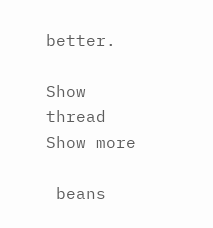better.

Show thread
Show more

 beans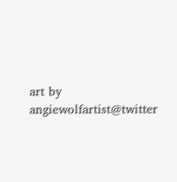art by angiewolfartist@twitter